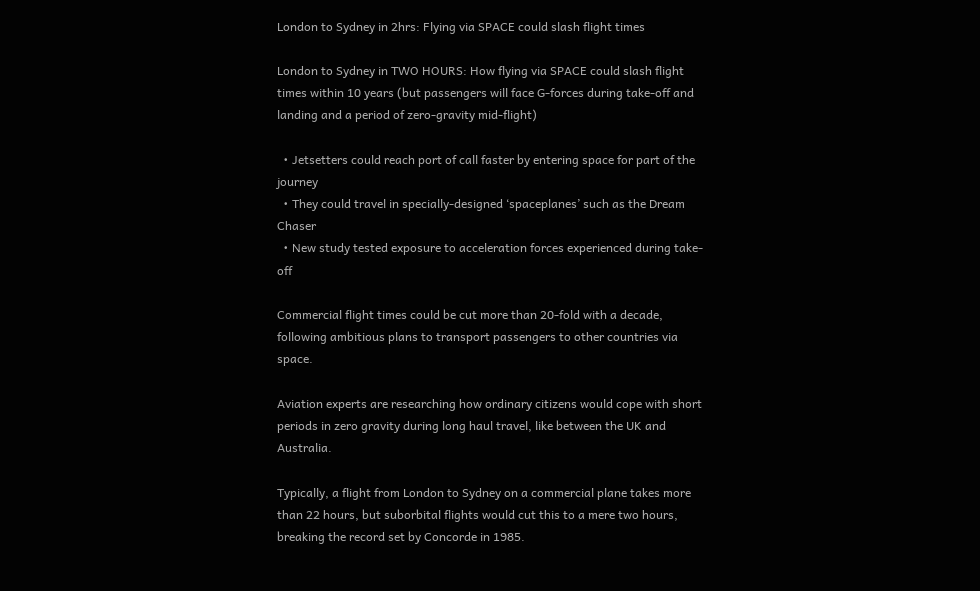London to Sydney in 2hrs: Flying via SPACE could slash flight times

London to Sydney in TWO HOURS: How flying via SPACE could slash flight times within 10 years (but passengers will face G-forces during take-off and landing and a period of zero-gravity mid-flight)

  • Jetsetters could reach port of call faster by entering space for part of the journey
  • They could travel in specially-designed ‘spaceplanes’ such as the Dream Chaser
  • New study tested exposure to acceleration forces experienced during take-off

Commercial flight times could be cut more than 20-fold with a decade, following ambitious plans to transport passengers to other countries via space.

Aviation experts are researching how ordinary citizens would cope with short periods in zero gravity during long haul travel, like between the UK and Australia.

Typically, a flight from London to Sydney on a commercial plane takes more than 22 hours, but suborbital flights would cut this to a mere two hours, breaking the record set by Concorde in 1985.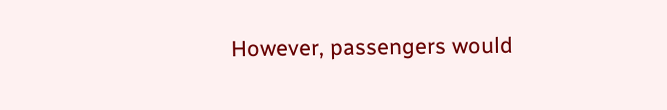However, passengers would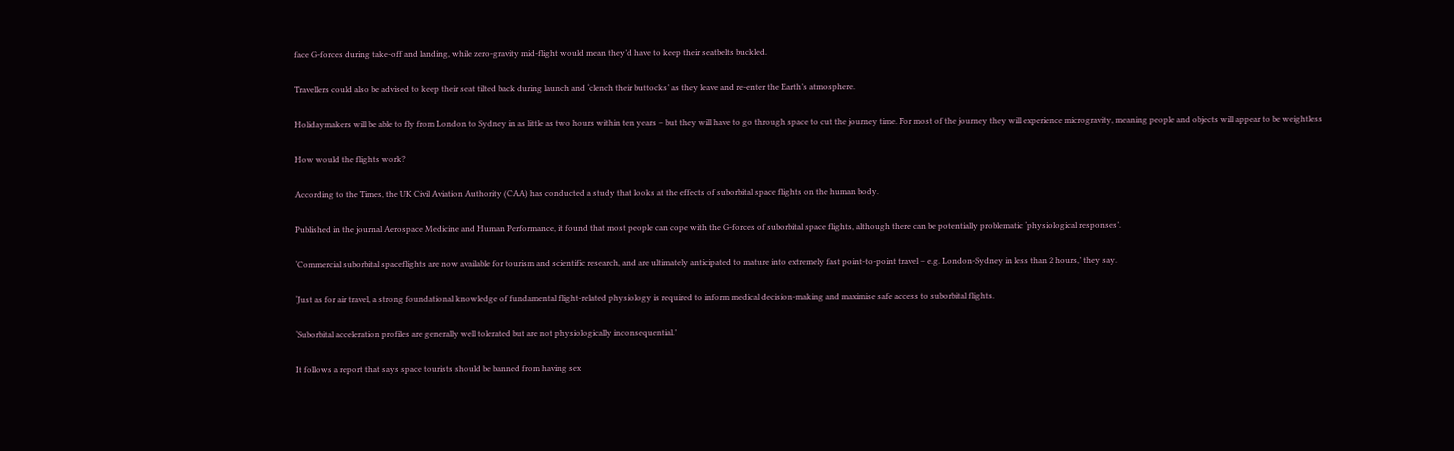face G-forces during take-off and landing, while zero-gravity mid-flight would mean they’d have to keep their seatbelts buckled.

Travellers could also be advised to keep their seat tilted back during launch and ‘clench their buttocks’ as they leave and re-enter the Earth’s atmosphere.

Holidaymakers will be able to fly from London to Sydney in as little as two hours within ten years – but they will have to go through space to cut the journey time. For most of the journey they will experience microgravity, meaning people and objects will appear to be weightless

How would the flights work?

According to the Times, the UK Civil Aviation Authority (CAA) has conducted a study that looks at the effects of suborbital space flights on the human body.

Published in the journal Aerospace Medicine and Human Performance, it found that most people can cope with the G-forces of suborbital space flights, although there can be potentially problematic ‘physiological responses’.

‘Commercial suborbital spaceflights are now available for tourism and scientific research, and are ultimately anticipated to mature into extremely fast point-to-point travel – e.g. London-Sydney in less than 2 hours,’ they say.

‘Just as for air travel, a strong foundational knowledge of fundamental flight-related physiology is required to inform medical decision-making and maximise safe access to suborbital flights.

‘Suborbital acceleration profiles are generally well tolerated but are not physiologically inconsequential.’

It follows a report that says space tourists should be banned from having sex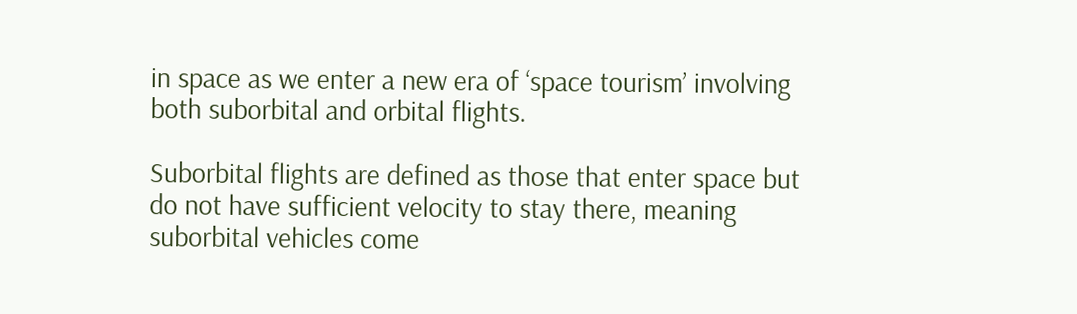in space as we enter a new era of ‘space tourism’ involving both suborbital and orbital flights.

Suborbital flights are defined as those that enter space but do not have sufficient velocity to stay there, meaning suborbital vehicles come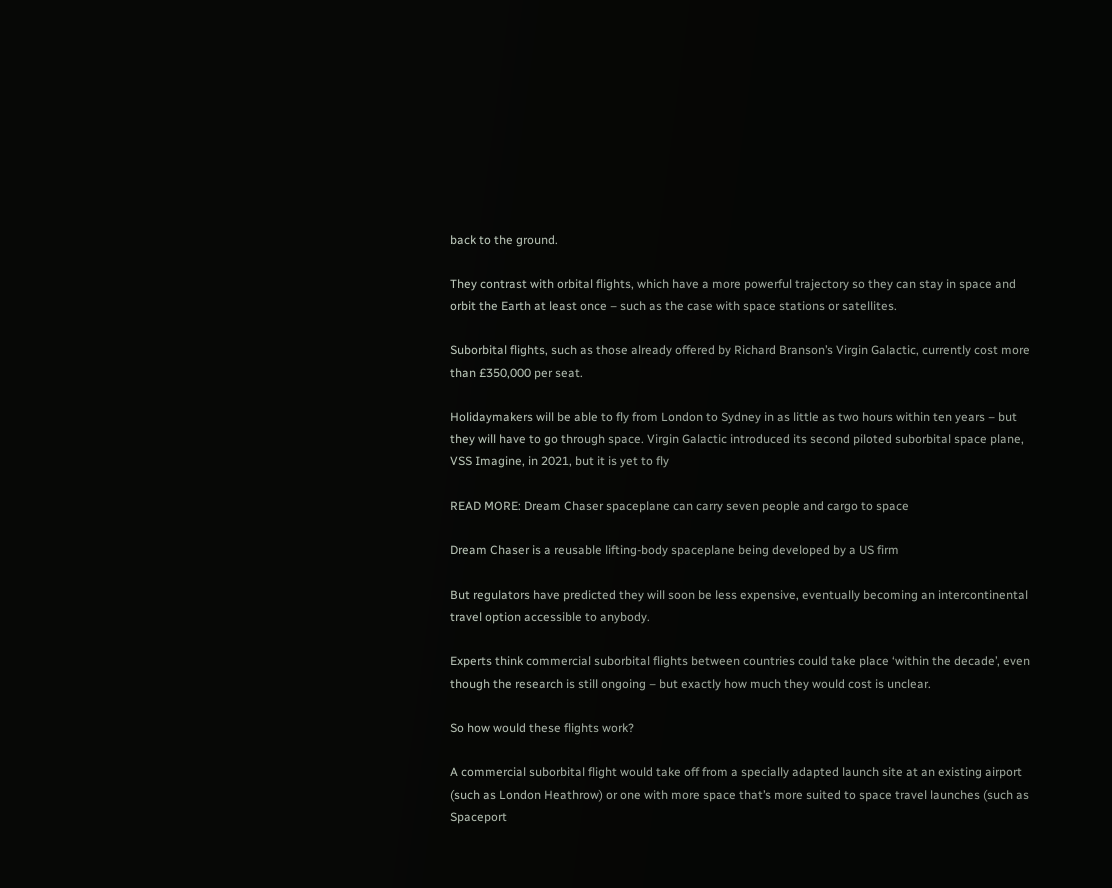back to the ground.

They contrast with orbital flights, which have a more powerful trajectory so they can stay in space and orbit the Earth at least once – such as the case with space stations or satellites.

Suborbital flights, such as those already offered by Richard Branson’s Virgin Galactic, currently cost more than £350,000 per seat.

Holidaymakers will be able to fly from London to Sydney in as little as two hours within ten years – but they will have to go through space. Virgin Galactic introduced its second piloted suborbital space plane, VSS Imagine, in 2021, but it is yet to fly

READ MORE: Dream Chaser spaceplane can carry seven people and cargo to space

Dream Chaser is a reusable lifting-body spaceplane being developed by a US firm

But regulators have predicted they will soon be less expensive, eventually becoming an intercontinental travel option accessible to anybody.

Experts think commercial suborbital flights between countries could take place ‘within the decade’, even though the research is still ongoing – but exactly how much they would cost is unclear.

So how would these flights work?

A commercial suborbital flight would take off from a specially adapted launch site at an existing airport (such as London Heathrow) or one with more space that’s more suited to space travel launches (such as Spaceport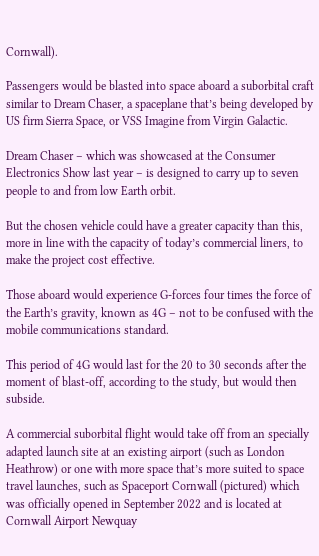Cornwall).

Passengers would be blasted into space aboard a suborbital craft similar to Dream Chaser, a spaceplane that’s being developed by US firm Sierra Space, or VSS Imagine from Virgin Galactic.

Dream Chaser – which was showcased at the Consumer Electronics Show last year – is designed to carry up to seven people to and from low Earth orbit.

But the chosen vehicle could have a greater capacity than this, more in line with the capacity of today’s commercial liners, to make the project cost effective.

Those aboard would experience G-forces four times the force of the Earth’s gravity, known as 4G – not to be confused with the mobile communications standard.

This period of 4G would last for the 20 to 30 seconds after the moment of blast-off, according to the study, but would then subside.

A commercial suborbital flight would take off from an specially adapted launch site at an existing airport (such as London Heathrow) or one with more space that’s more suited to space travel launches, such as Spaceport Cornwall (pictured) which was officially opened in September 2022 and is located at Cornwall Airport Newquay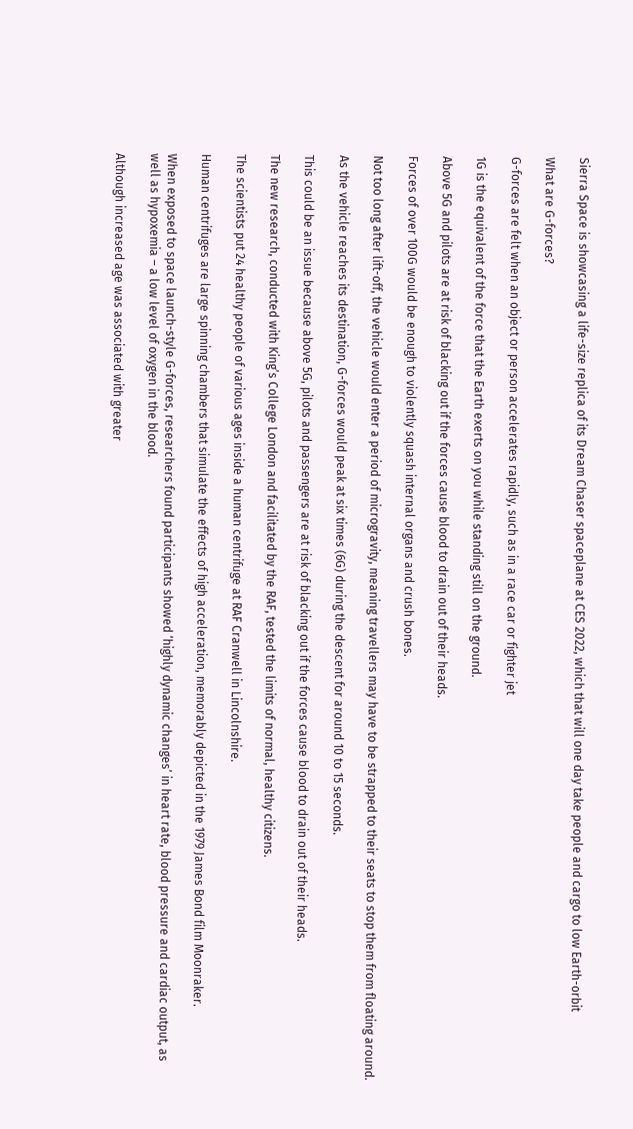Sierra Space is showcasing a life-size replica of its Dream Chaser spaceplane at CES 2022, which that will one day take people and cargo to low Earth-orbit

What are G-forces?

G-forces are felt when an object or person accelerates rapidly, such as in a race car or fighter jet

1G is the equivalent of the force that the Earth exerts on you while standing still on the ground.

Above 5G and pilots are at risk of blacking out if the forces cause blood to drain out of their heads.

Forces of over 100G would be enough to violently squash internal organs and crush bones.

Not too long after lift-off, the vehicle would enter a period of microgravity, meaning travellers may have to be strapped to their seats to stop them from floating around.

As the vehicle reaches its destination, G-forces would peak at six times (6G) during the descent for around 10 to 15 seconds.

This could be an issue because above 5G, pilots and passengers are at risk of blacking out if the forces cause blood to drain out of their heads.

The new research, conducted with King’s College London and facilitated by the RAF, tested the limits of normal, healthy citizens.

The scientists put 24 healthy people of various ages inside a human centrifuge at RAF Cranwell in Lincolnshire.

Human centrifuges are large spinning chambers that simulate the effects of high acceleration, memorably depicted in the 1979 James Bond film Moonraker.

When exposed to space launch-style G-forces, researchers found participants showed ‘highly dynamic changes’ in heart rate, blood pressure and cardiac output, as well as hypoxemia – a low level of oxygen in the blood.

Although increased age was associated with greater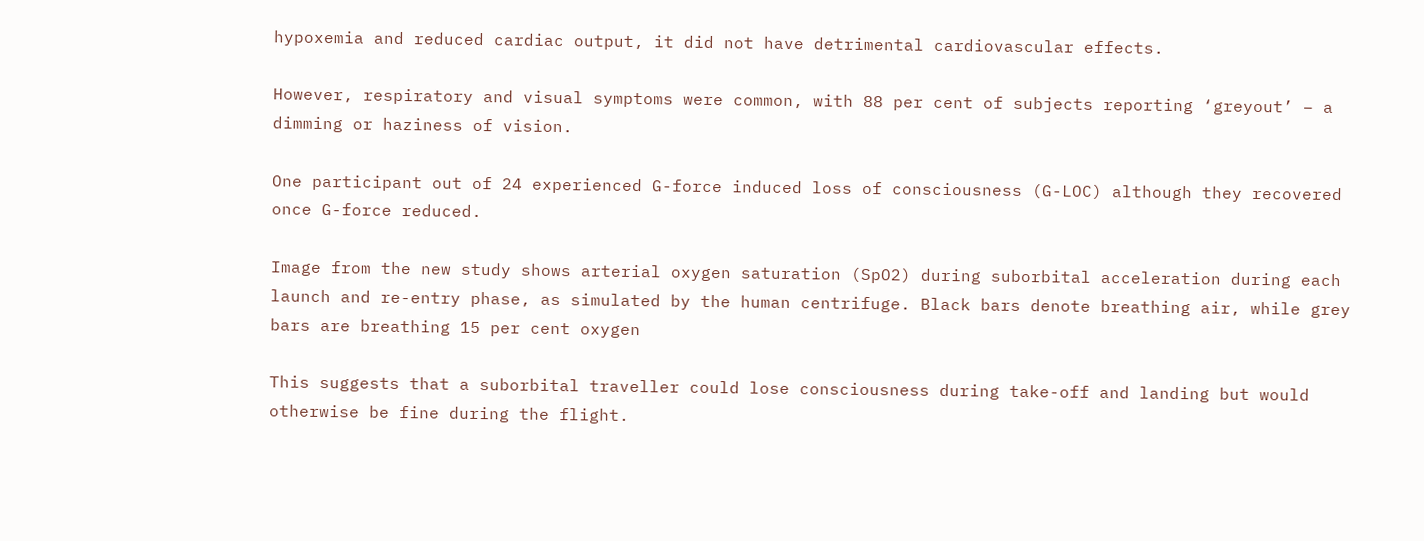hypoxemia and reduced cardiac output, it did not have detrimental cardiovascular effects.

However, respiratory and visual symptoms were common, with 88 per cent of subjects reporting ‘greyout’ – a dimming or haziness of vision.

One participant out of 24 experienced G-force induced loss of consciousness (G-LOC) although they recovered once G-force reduced.

Image from the new study shows arterial oxygen saturation (SpO2) during suborbital acceleration during each launch and re-entry phase, as simulated by the human centrifuge. Black bars denote breathing air, while grey bars are breathing 15 per cent oxygen

This suggests that a suborbital traveller could lose consciousness during take-off and landing but would otherwise be fine during the flight.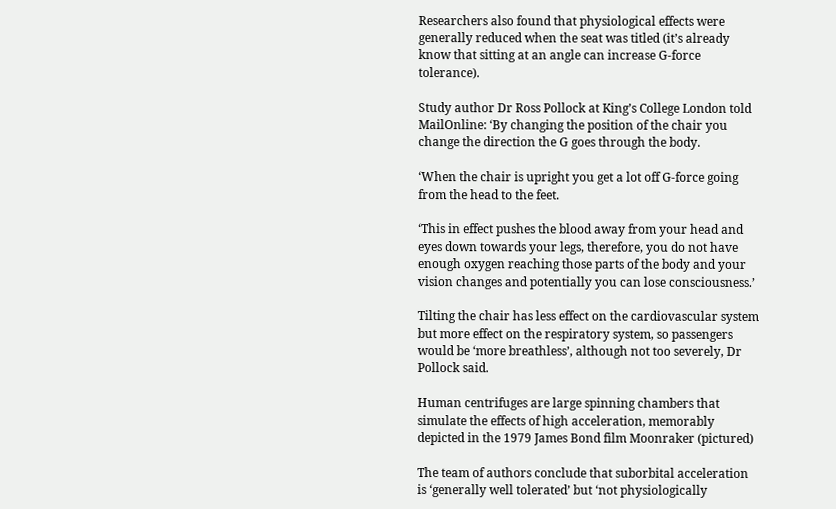Researchers also found that physiological effects were generally reduced when the seat was titled (it’s already know that sitting at an angle can increase G-force tolerance).

Study author Dr Ross Pollock at King’s College London told MailOnline: ‘By changing the position of the chair you change the direction the G goes through the body.

‘When the chair is upright you get a lot off G-force going from the head to the feet.

‘This in effect pushes the blood away from your head and eyes down towards your legs, therefore, you do not have enough oxygen reaching those parts of the body and your vision changes and potentially you can lose consciousness.’

Tilting the chair has less effect on the cardiovascular system but more effect on the respiratory system, so passengers would be ‘more breathless’, although not too severely, Dr Pollock said.

Human centrifuges are large spinning chambers that simulate the effects of high acceleration, memorably depicted in the 1979 James Bond film Moonraker (pictured)

The team of authors conclude that suborbital acceleration is ‘generally well tolerated’ but ‘not physiologically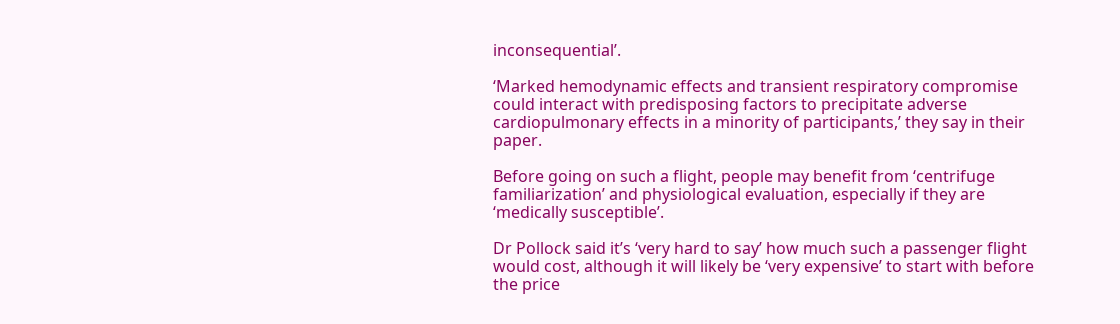inconsequential’.

‘Marked hemodynamic effects and transient respiratory compromise could interact with predisposing factors to precipitate adverse cardiopulmonary effects in a minority of participants,’ they say in their paper.

Before going on such a flight, people may benefit from ‘centrifuge familiarization’ and physiological evaluation, especially if they are ‘medically susceptible’.

Dr Pollock said it’s ‘very hard to say’ how much such a passenger flight would cost, although it will likely be ‘very expensive’ to start with before the price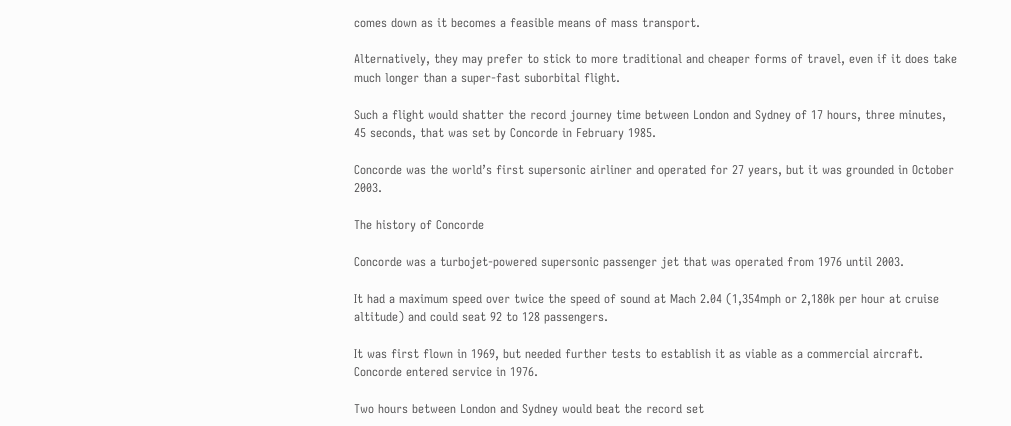comes down as it becomes a feasible means of mass transport.

Alternatively, they may prefer to stick to more traditional and cheaper forms of travel, even if it does take much longer than a super-fast suborbital flight.

Such a flight would shatter the record journey time between London and Sydney of 17 hours, three minutes, 45 seconds, that was set by Concorde in February 1985.

Concorde was the world’s first supersonic airliner and operated for 27 years, but it was grounded in October 2003.

The history of Concorde

Concorde was a turbojet-powered supersonic passenger jet that was operated from 1976 until 2003.

It had a maximum speed over twice the speed of sound at Mach 2.04 (1,354mph or 2,180k per hour at cruise altitude) and could seat 92 to 128 passengers.

It was first flown in 1969, but needed further tests to establish it as viable as a commercial aircraft. Concorde entered service in 1976.

Two hours between London and Sydney would beat the record set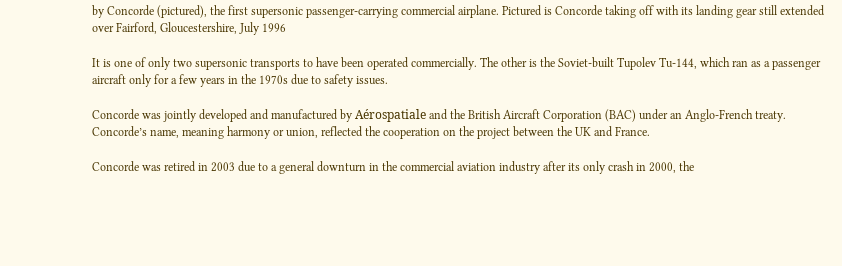by Concorde (pictured), the first supersonic passenger-carrying commercial airplane. Pictured is Concorde taking off with its landing gear still extended over Fairford, Gloucestershire, July 1996

It is one of only two supersonic transports to have been operated commercially. The other is the Soviet-built Tupolev Tu-144, which ran as a passenger aircraft only for a few years in the 1970s due to safety issues.

Concorde was jointly developed and manufactured by Aérospatiale and the British Aircraft Corporation (BAC) under an Anglo-French treaty. Concorde’s name, meaning harmony or union, reflected the cooperation on the project between the UK and France.

Concorde was retired in 2003 due to a general downturn in the commercial aviation industry after its only crash in 2000, the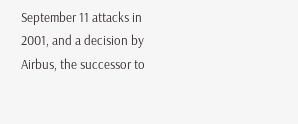September 11 attacks in 2001, and a decision by Airbus, the successor to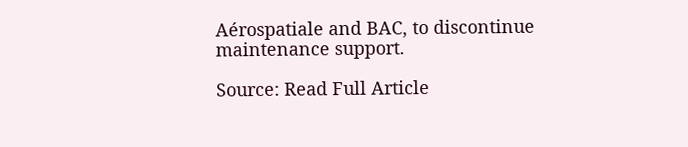Aérospatiale and BAC, to discontinue maintenance support.

Source: Read Full Article